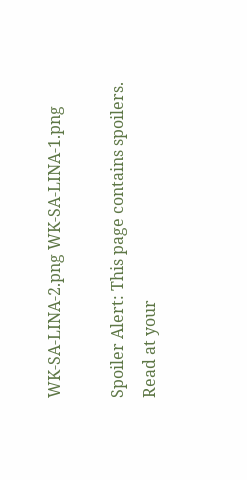WK-SA-LINA-2.png WK-SA-LINA-1.png

Spoiler Alert: This page contains spoilers. Read at your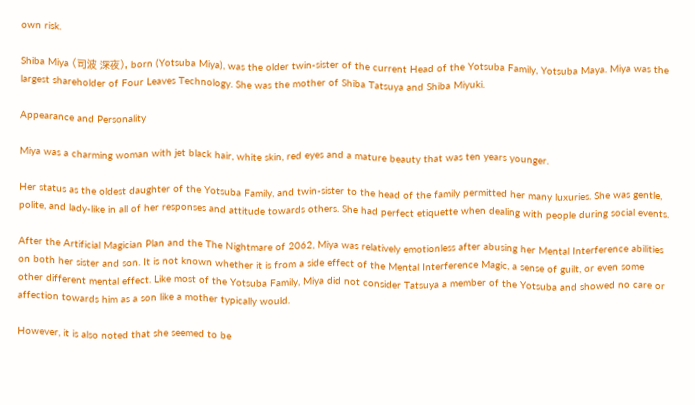own risk.

Shiba Miya (司波 深夜), born (Yotsuba Miya), was the older twin-sister of the current Head of the Yotsuba Family, Yotsuba Maya. Miya was the largest shareholder of Four Leaves Technology. She was the mother of Shiba Tatsuya and Shiba Miyuki.

Appearance and Personality

Miya was a charming woman with jet black hair, white skin, red eyes and a mature beauty that was ten years younger.

Her status as the oldest daughter of the Yotsuba Family, and twin-sister to the head of the family permitted her many luxuries. She was gentle, polite, and lady-like in all of her responses and attitude towards others. She had perfect etiquette when dealing with people during social events.

After the Artificial Magician Plan and the The Nightmare of 2062, Miya was relatively emotionless after abusing her Mental Interference abilities on both her sister and son. It is not known whether it is from a side effect of the Mental Interference Magic, a sense of guilt, or even some other different mental effect. Like most of the Yotsuba Family, Miya did not consider Tatsuya a member of the Yotsuba and showed no care or affection towards him as a son like a mother typically would.

However, it is also noted that she seemed to be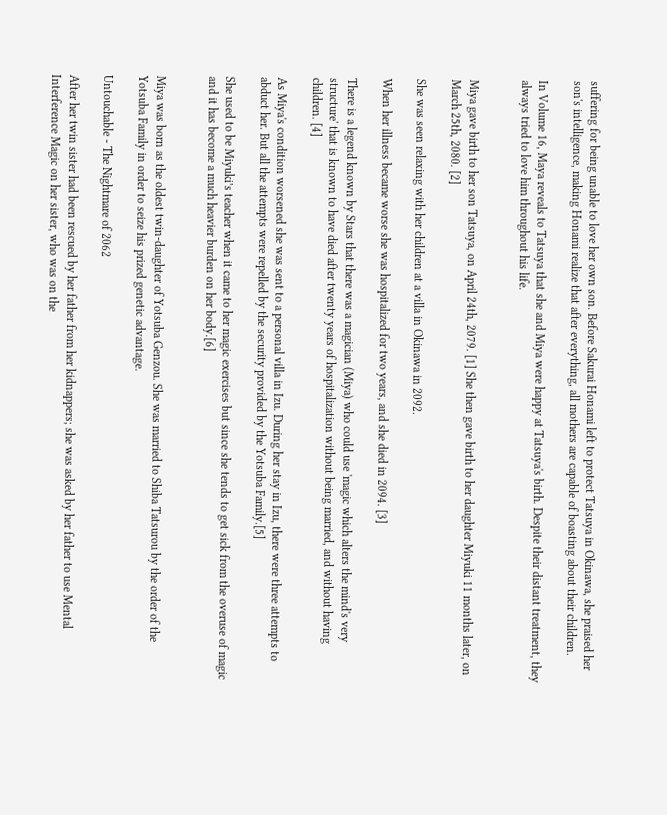suffering for being unable to love her own son. Before Sakurai Honami left to protect Tatsuya in Okinawa, she praised her son's intelligence, making Honami realize that after everything, all mothers are capable of boasting about their children.

In Volume 16, Maya reveals to Tatsuya that she and Miya were happy at Tatsuya's birth. Despite their distant treatment, they always tried to love him throughout his life.


Miya gave birth to her son Tatsuya, on April 24th, 2079. [1] She then gave birth to her daughter Miyuki 11 months later, on March 25th, 2080. [2]

She was seen relaxing with her children at a villa in Okinawa in 2092.

When her illness became worse she was hospitalized for two years, and she died in 2094. [3]

There is a legend known by Stars that there was a magician (Miya) who could use 'magic which alters the mind's very structure' that is known to have died after twenty years of hospitalization without being married, and without having children. [4]

As Miya's condition worsened she was sent to a personal villa in Izu. During her stay in Izu, there were three attempts to abduct her. But all the attempts were repelled by the security provided by the Yotsuba Family.[5]

She used to be Miyuki’s teacher when it came to her magic exercises but since she tends to get sick from the overuse of magic and it has become a much heavier burden on her body.[6]


Miya was born as the oldest twin-daughter of Yotsuba Genzou. She was married to Shiba Tatsurou by the order of the Yotsuba Family in order to seize his prized genetic advantage.

Untouchable - The Nightmare of 2062

After her twin sister had been rescued by her father from her kidnappers; she was asked by her father to use Mental Interference Magic on her sister, who was on the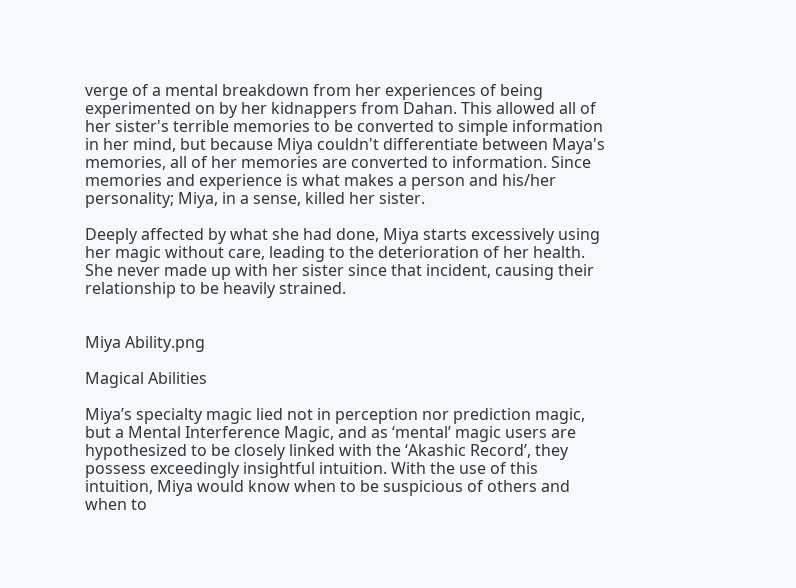verge of a mental breakdown from her experiences of being experimented on by her kidnappers from Dahan. This allowed all of her sister's terrible memories to be converted to simple information in her mind, but because Miya couldn't differentiate between Maya's memories, all of her memories are converted to information. Since memories and experience is what makes a person and his/her personality; Miya, in a sense, killed her sister.

Deeply affected by what she had done, Miya starts excessively using her magic without care, leading to the deterioration of her health. She never made up with her sister since that incident, causing their relationship to be heavily strained.


Miya Ability.png

Magical Abilities

Miya’s specialty magic lied not in perception nor prediction magic, but a Mental Interference Magic, and as ‘mental’ magic users are hypothesized to be closely linked with the ‘Akashic Record’, they possess exceedingly insightful intuition. With the use of this intuition, Miya would know when to be suspicious of others and when to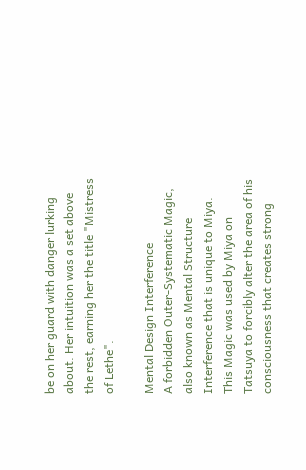be on her guard with danger lurking about. Her intuition was a set above the rest, earning her the title "Mistress of Lethe".

Mental Design Interference
A forbidden Outer-Systematic Magic, also known as Mental Structure Interference that is unique to Miya. This Magic was used by Miya on Tatsuya to forcibly alter the area of his consciousness that creates strong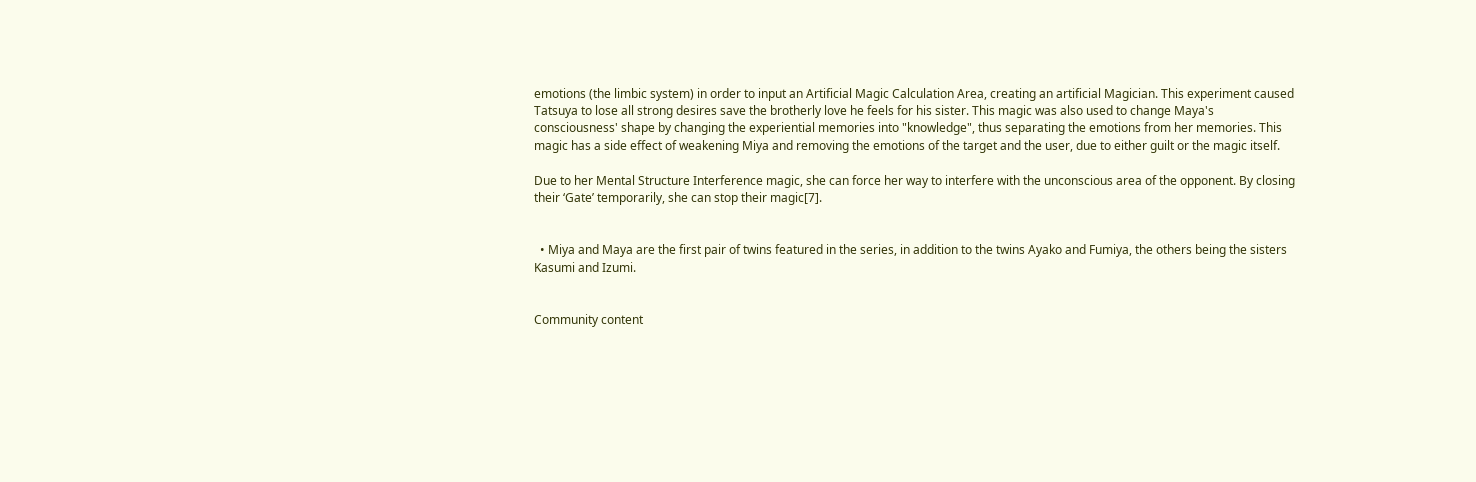emotions (the limbic system) in order to input an Artificial Magic Calculation Area, creating an artificial Magician. This experiment caused Tatsuya to lose all strong desires save the brotherly love he feels for his sister. This magic was also used to change Maya's consciousness' shape by changing the experiential memories into "knowledge", thus separating the emotions from her memories. This magic has a side effect of weakening Miya and removing the emotions of the target and the user, due to either guilt or the magic itself.

Due to her Mental Structure Interference magic, she can force her way to interfere with the unconscious area of the opponent. By closing their ‘Gate’ temporarily, she can stop their magic[7].


  • Miya and Maya are the first pair of twins featured in the series, in addition to the twins Ayako and Fumiya, the others being the sisters Kasumi and Izumi.


Community content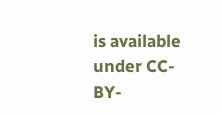is available under CC-BY-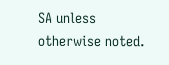SA unless otherwise noted.